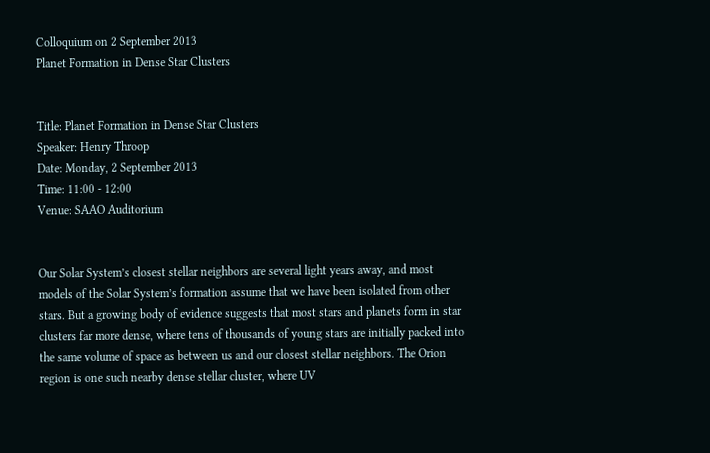Colloquium on 2 September 2013
Planet Formation in Dense Star Clusters


Title: Planet Formation in Dense Star Clusters
Speaker: Henry Throop
Date: Monday, 2 September 2013
Time: 11:00 - 12:00
Venue: SAAO Auditorium


Our Solar System’s closest stellar neighbors are several light years away, and most models of the Solar System’s formation assume that we have been isolated from other stars. But a growing body of evidence suggests that most stars and planets form in star clusters far more dense, where tens of thousands of young stars are initially packed into the same volume of space as between us and our closest stellar neighbors. The Orion region is one such nearby dense stellar cluster, where UV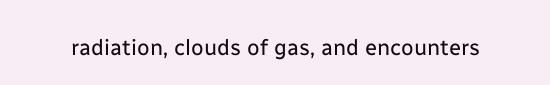radiation, clouds of gas, and encounters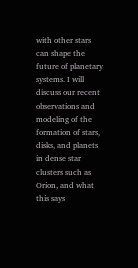with other stars can shape the future of planetary systems. I will discuss our recent observations and modeling of the formation of stars, disks, and planets in dense star clusters such as Orion, and what this says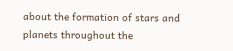about the formation of stars and planets throughout the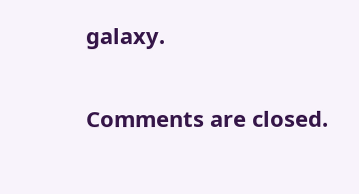galaxy.

Comments are closed.